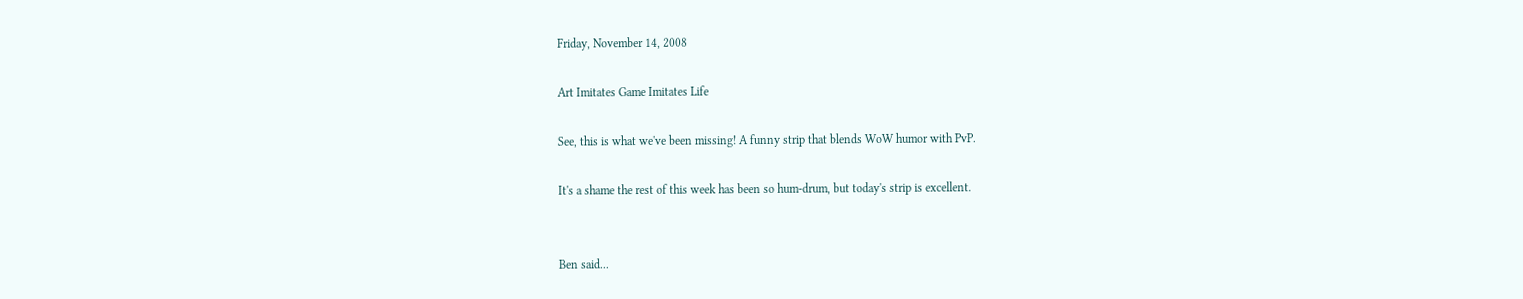Friday, November 14, 2008

Art Imitates Game Imitates Life

See, this is what we've been missing! A funny strip that blends WoW humor with PvP.

It's a shame the rest of this week has been so hum-drum, but today's strip is excellent.


Ben said...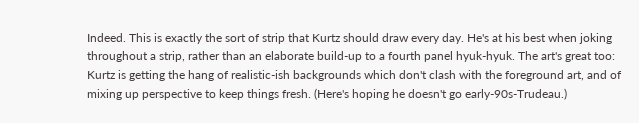Indeed. This is exactly the sort of strip that Kurtz should draw every day. He's at his best when joking throughout a strip, rather than an elaborate build-up to a fourth panel hyuk-hyuk. The art's great too: Kurtz is getting the hang of realistic-ish backgrounds which don't clash with the foreground art, and of mixing up perspective to keep things fresh. (Here's hoping he doesn't go early-90s-Trudeau.)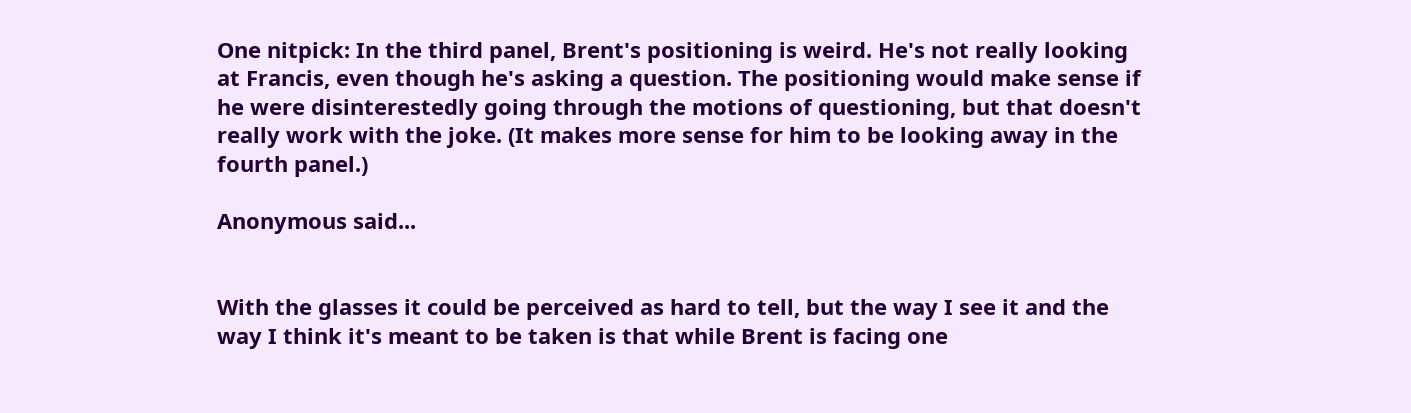One nitpick: In the third panel, Brent's positioning is weird. He's not really looking at Francis, even though he's asking a question. The positioning would make sense if he were disinterestedly going through the motions of questioning, but that doesn't really work with the joke. (It makes more sense for him to be looking away in the fourth panel.)

Anonymous said...


With the glasses it could be perceived as hard to tell, but the way I see it and the way I think it's meant to be taken is that while Brent is facing one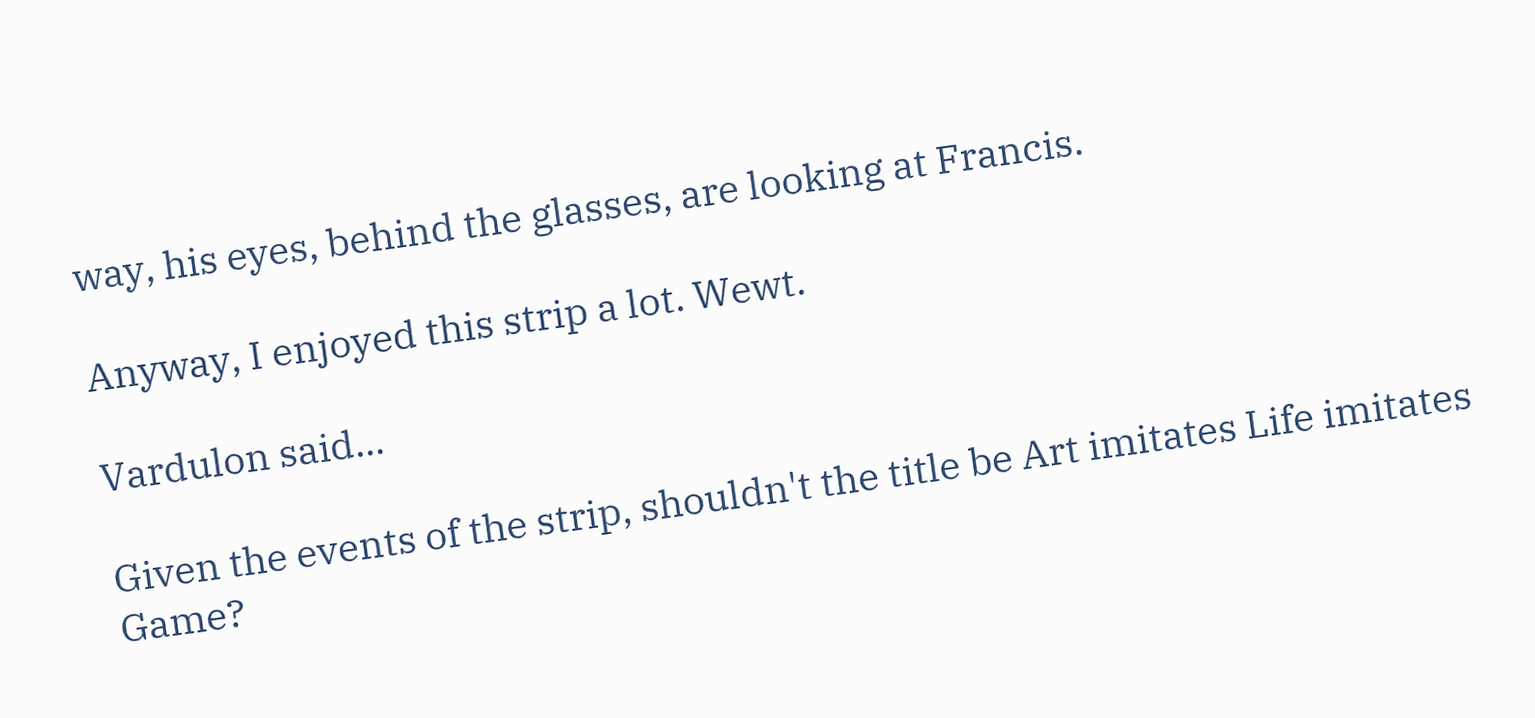way, his eyes, behind the glasses, are looking at Francis.

Anyway, I enjoyed this strip a lot. Wewt.

Vardulon said...

Given the events of the strip, shouldn't the title be Art imitates Life imitates Game?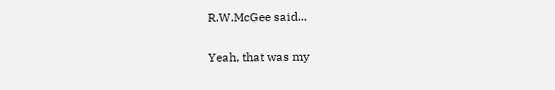R.W.McGee said...

Yeah, that was my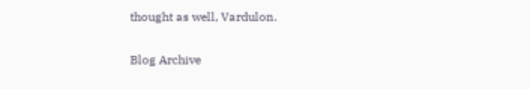thought as well, Vardulon.

Blog Archive